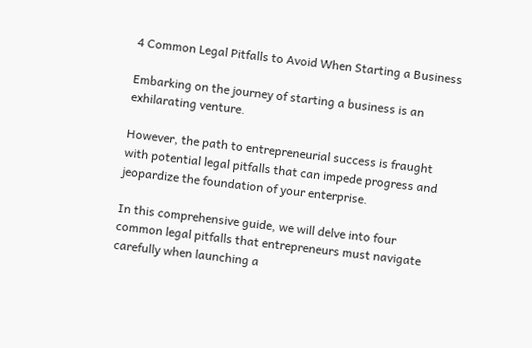4 Common Legal Pitfalls to Avoid When Starting a Business

Embarking on the journey of starting a business is an exhilarating venture.

However, the path to entrepreneurial success is fraught with potential legal pitfalls that can impede progress and jeopardize the foundation of your enterprise.

In this comprehensive guide, we will delve into four common legal pitfalls that entrepreneurs must navigate carefully when launching a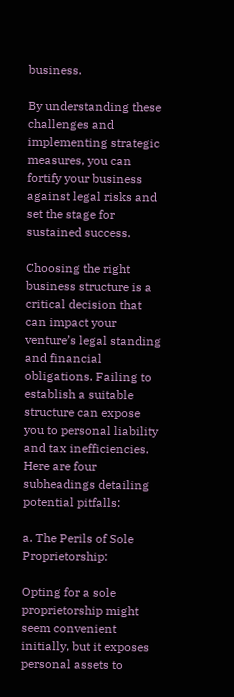business.

By understanding these challenges and implementing strategic measures, you can fortify your business against legal risks and set the stage for sustained success.

Choosing the right business structure is a critical decision that can impact your venture’s legal standing and financial obligations. Failing to establish a suitable structure can expose you to personal liability and tax inefficiencies. Here are four subheadings detailing potential pitfalls:

a. The Perils of Sole Proprietorship:

Opting for a sole proprietorship might seem convenient initially, but it exposes personal assets to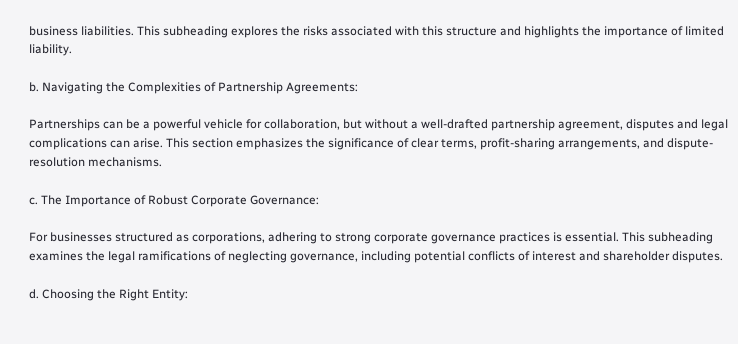business liabilities. This subheading explores the risks associated with this structure and highlights the importance of limited liability.

b. Navigating the Complexities of Partnership Agreements:

Partnerships can be a powerful vehicle for collaboration, but without a well-drafted partnership agreement, disputes and legal complications can arise. This section emphasizes the significance of clear terms, profit-sharing arrangements, and dispute-resolution mechanisms.

c. The Importance of Robust Corporate Governance:

For businesses structured as corporations, adhering to strong corporate governance practices is essential. This subheading examines the legal ramifications of neglecting governance, including potential conflicts of interest and shareholder disputes.

d. Choosing the Right Entity: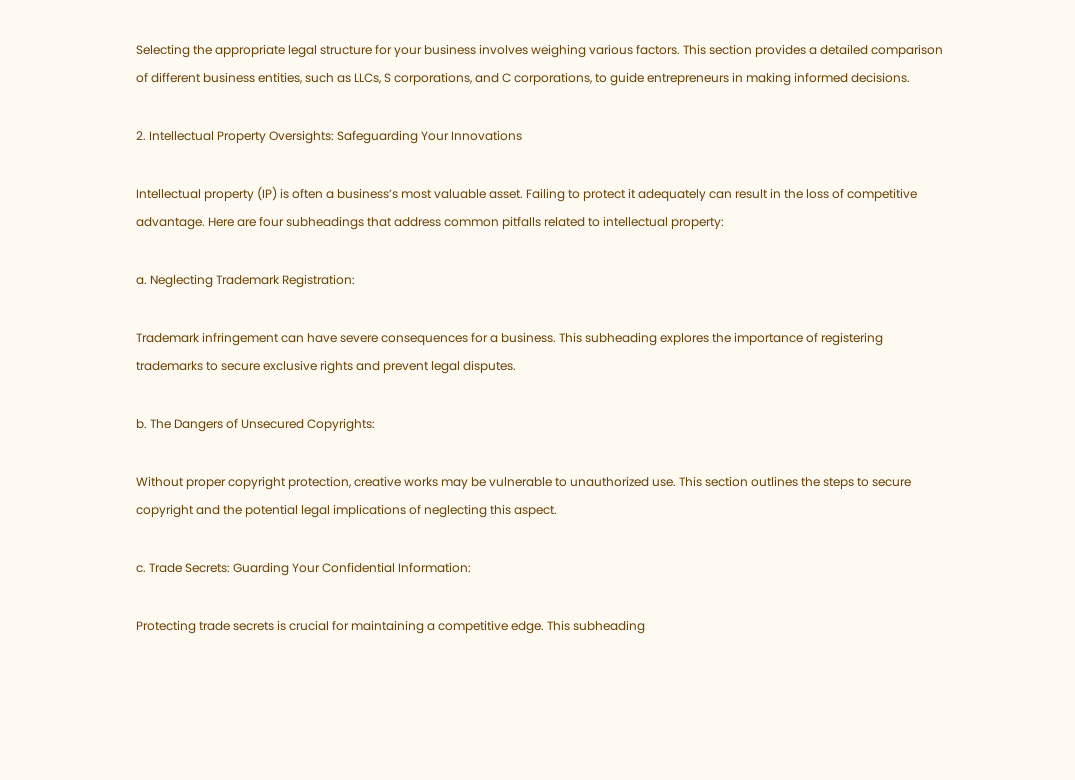Selecting the appropriate legal structure for your business involves weighing various factors. This section provides a detailed comparison of different business entities, such as LLCs, S corporations, and C corporations, to guide entrepreneurs in making informed decisions.

2. Intellectual Property Oversights: Safeguarding Your Innovations

Intellectual property (IP) is often a business’s most valuable asset. Failing to protect it adequately can result in the loss of competitive advantage. Here are four subheadings that address common pitfalls related to intellectual property:

a. Neglecting Trademark Registration:

Trademark infringement can have severe consequences for a business. This subheading explores the importance of registering trademarks to secure exclusive rights and prevent legal disputes.

b. The Dangers of Unsecured Copyrights:

Without proper copyright protection, creative works may be vulnerable to unauthorized use. This section outlines the steps to secure copyright and the potential legal implications of neglecting this aspect.

c. Trade Secrets: Guarding Your Confidential Information:

Protecting trade secrets is crucial for maintaining a competitive edge. This subheading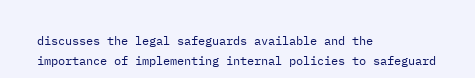discusses the legal safeguards available and the importance of implementing internal policies to safeguard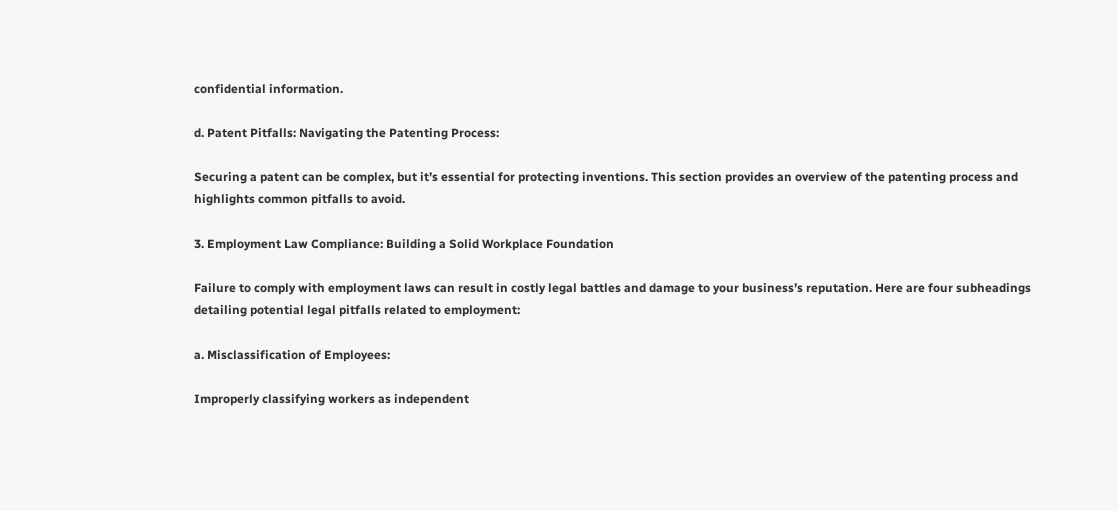confidential information.

d. Patent Pitfalls: Navigating the Patenting Process:

Securing a patent can be complex, but it’s essential for protecting inventions. This section provides an overview of the patenting process and highlights common pitfalls to avoid.

3. Employment Law Compliance: Building a Solid Workplace Foundation

Failure to comply with employment laws can result in costly legal battles and damage to your business’s reputation. Here are four subheadings detailing potential legal pitfalls related to employment:

a. Misclassification of Employees:

Improperly classifying workers as independent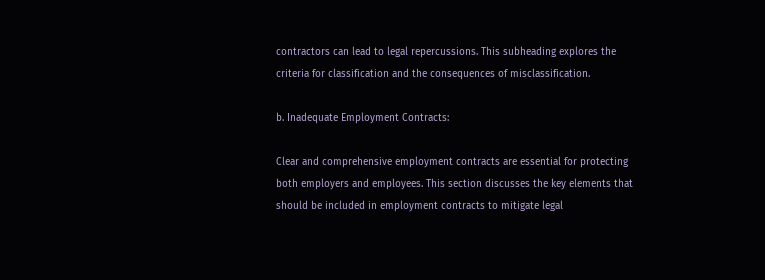contractors can lead to legal repercussions. This subheading explores the criteria for classification and the consequences of misclassification.

b. Inadequate Employment Contracts:

Clear and comprehensive employment contracts are essential for protecting both employers and employees. This section discusses the key elements that should be included in employment contracts to mitigate legal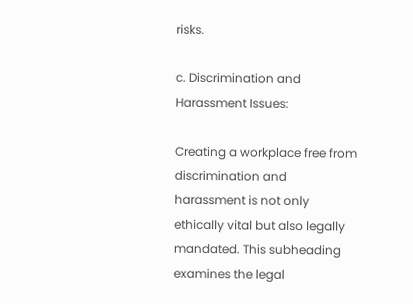risks.

c. Discrimination and Harassment Issues:

Creating a workplace free from discrimination and harassment is not only ethically vital but also legally mandated. This subheading examines the legal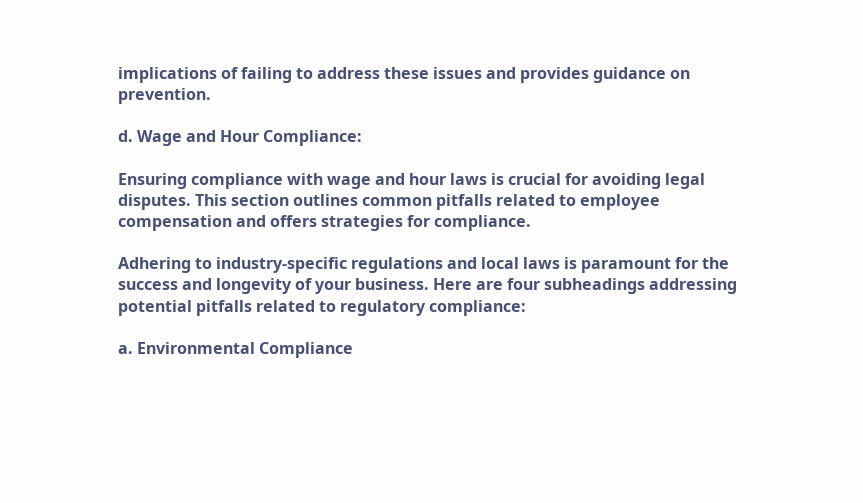implications of failing to address these issues and provides guidance on prevention.

d. Wage and Hour Compliance:

Ensuring compliance with wage and hour laws is crucial for avoiding legal disputes. This section outlines common pitfalls related to employee compensation and offers strategies for compliance.

Adhering to industry-specific regulations and local laws is paramount for the success and longevity of your business. Here are four subheadings addressing potential pitfalls related to regulatory compliance:

a. Environmental Compliance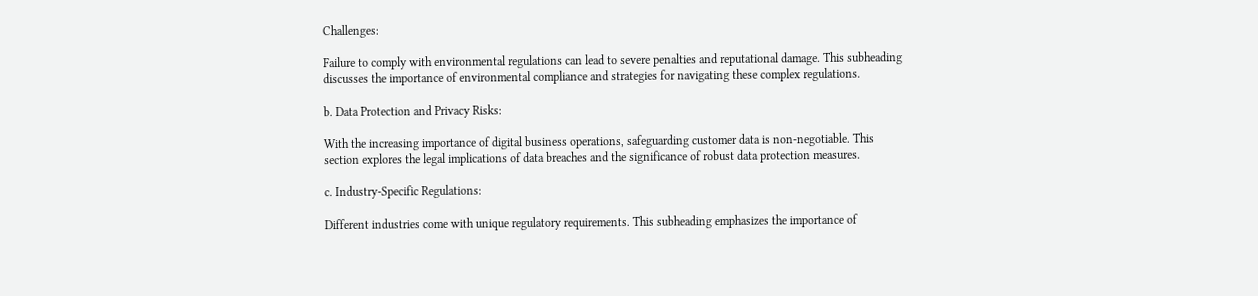Challenges:

Failure to comply with environmental regulations can lead to severe penalties and reputational damage. This subheading discusses the importance of environmental compliance and strategies for navigating these complex regulations.

b. Data Protection and Privacy Risks:

With the increasing importance of digital business operations, safeguarding customer data is non-negotiable. This section explores the legal implications of data breaches and the significance of robust data protection measures.

c. Industry-Specific Regulations:

Different industries come with unique regulatory requirements. This subheading emphasizes the importance of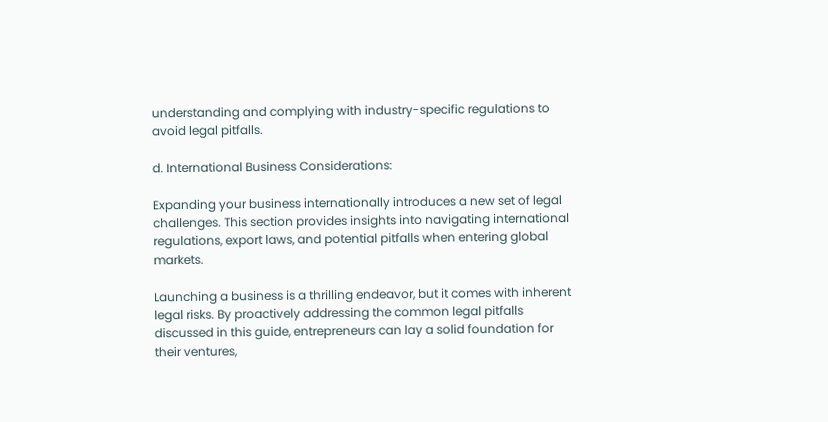understanding and complying with industry-specific regulations to avoid legal pitfalls.

d. International Business Considerations:

Expanding your business internationally introduces a new set of legal challenges. This section provides insights into navigating international regulations, export laws, and potential pitfalls when entering global markets.

Launching a business is a thrilling endeavor, but it comes with inherent legal risks. By proactively addressing the common legal pitfalls discussed in this guide, entrepreneurs can lay a solid foundation for their ventures,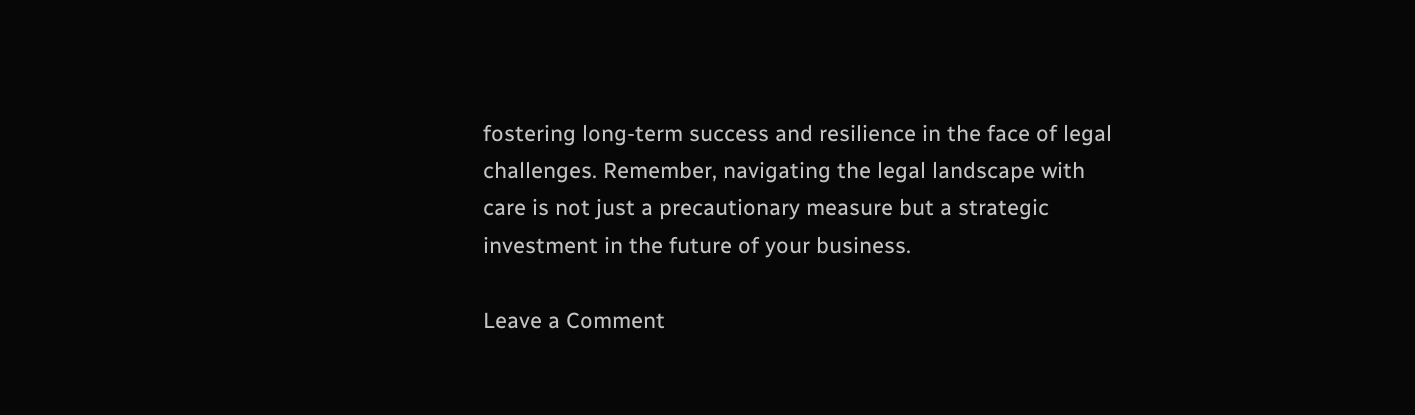fostering long-term success and resilience in the face of legal challenges. Remember, navigating the legal landscape with care is not just a precautionary measure but a strategic investment in the future of your business.

Leave a Comment